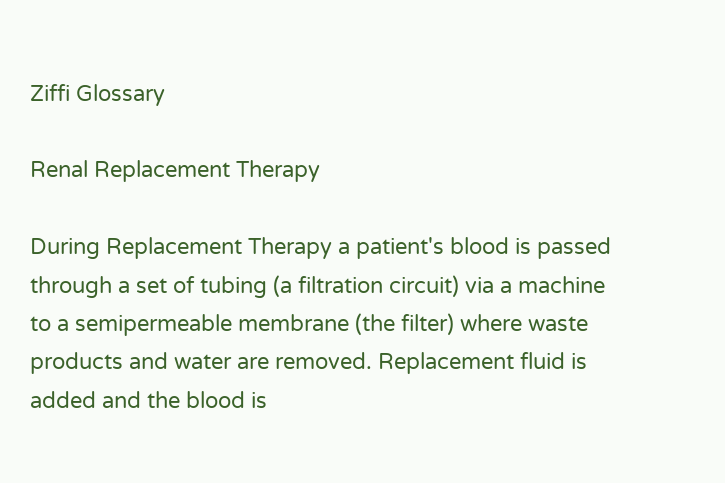Ziffi Glossary

Renal Replacement Therapy

During Replacement Therapy a patient's blood is passed through a set of tubing (a filtration circuit) via a machine to a semipermeable membrane (the filter) where waste products and water are removed. Replacement fluid is added and the blood is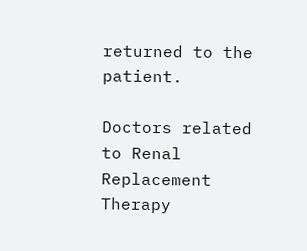returned to the patient.

Doctors related to Renal Replacement Therapy